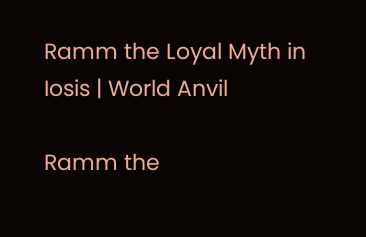Ramm the Loyal Myth in Iosis | World Anvil

Ramm the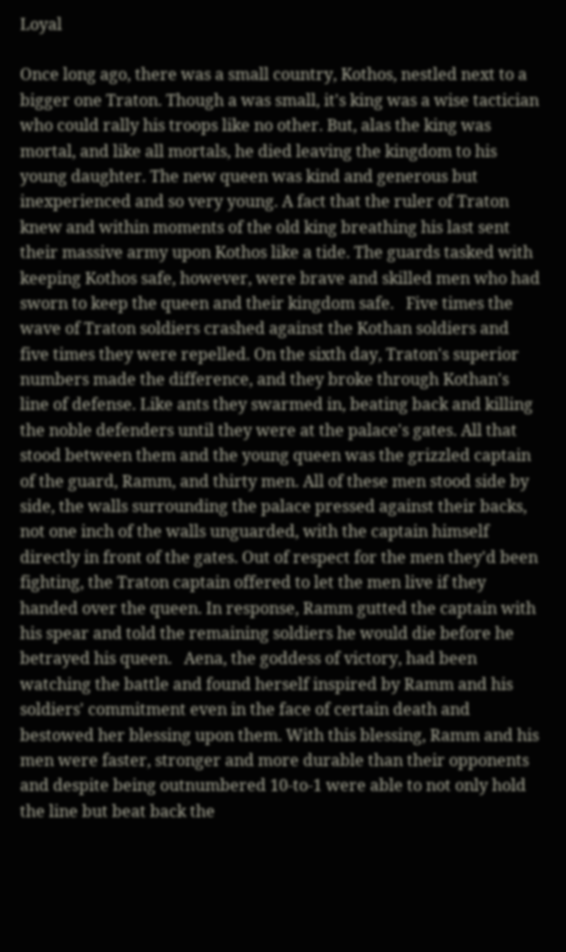Loyal

Once long ago, there was a small country, Kothos, nestled next to a bigger one Traton. Though a was small, it's king was a wise tactician who could rally his troops like no other. But, alas the king was mortal, and like all mortals, he died leaving the kingdom to his young daughter. The new queen was kind and generous but inexperienced and so very young. A fact that the ruler of Traton knew and within moments of the old king breathing his last sent their massive army upon Kothos like a tide. The guards tasked with keeping Kothos safe, however, were brave and skilled men who had sworn to keep the queen and their kingdom safe.   Five times the wave of Traton soldiers crashed against the Kothan soldiers and five times they were repelled. On the sixth day, Traton's superior numbers made the difference, and they broke through Kothan's line of defense. Like ants they swarmed in, beating back and killing the noble defenders until they were at the palace's gates. All that stood between them and the young queen was the grizzled captain of the guard, Ramm, and thirty men. All of these men stood side by side, the walls surrounding the palace pressed against their backs, not one inch of the walls unguarded, with the captain himself directly in front of the gates. Out of respect for the men they'd been fighting, the Traton captain offered to let the men live if they handed over the queen. In response, Ramm gutted the captain with his spear and told the remaining soldiers he would die before he betrayed his queen.   Aena, the goddess of victory, had been watching the battle and found herself inspired by Ramm and his soldiers' commitment even in the face of certain death and bestowed her blessing upon them. With this blessing, Ramm and his men were faster, stronger and more durable than their opponents and despite being outnumbered 10-to-1 were able to not only hold the line but beat back the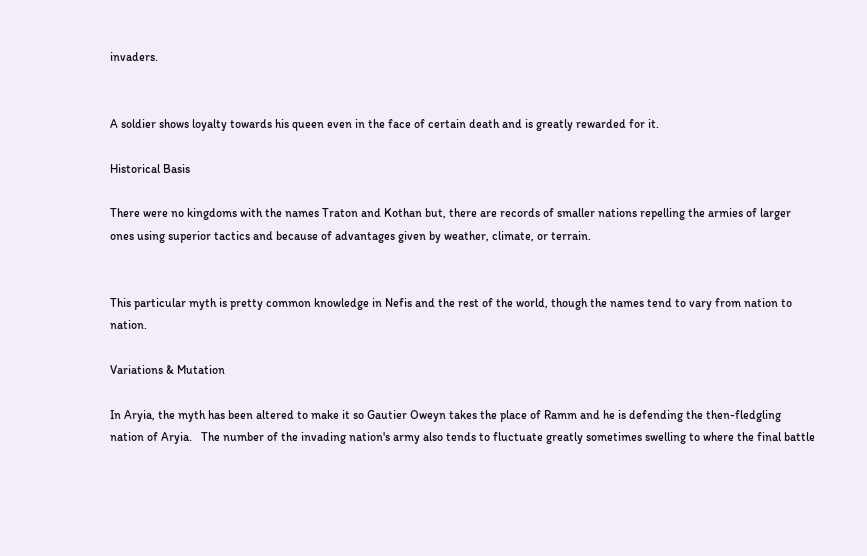invaders.


A soldier shows loyalty towards his queen even in the face of certain death and is greatly rewarded for it.

Historical Basis

There were no kingdoms with the names Traton and Kothan but, there are records of smaller nations repelling the armies of larger ones using superior tactics and because of advantages given by weather, climate, or terrain.


This particular myth is pretty common knowledge in Nefis and the rest of the world, though the names tend to vary from nation to nation.

Variations & Mutation

In Aryia, the myth has been altered to make it so Gautier Oweyn takes the place of Ramm and he is defending the then-fledgling nation of Aryia.   The number of the invading nation's army also tends to fluctuate greatly sometimes swelling to where the final battle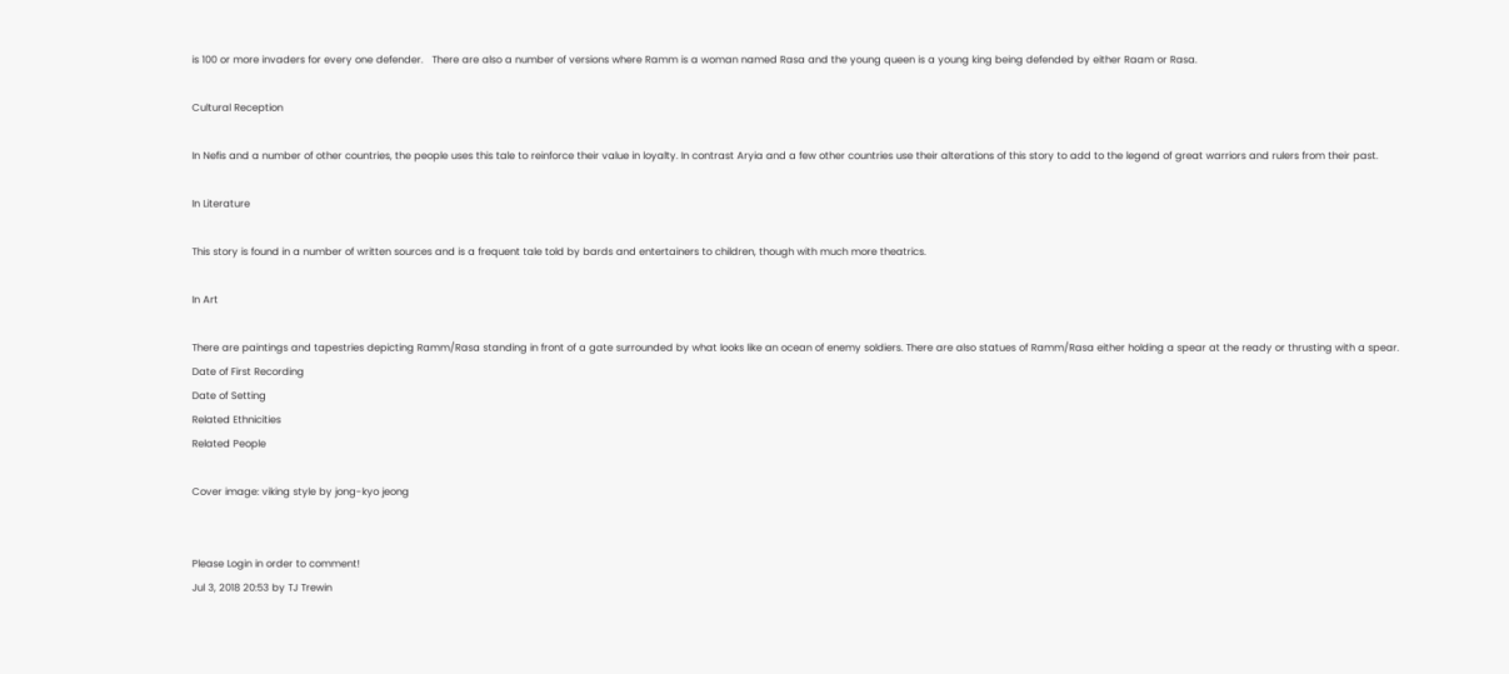is 100 or more invaders for every one defender.   There are also a number of versions where Ramm is a woman named Rasa and the young queen is a young king being defended by either Raam or Rasa.

Cultural Reception

In Nefis and a number of other countries, the people uses this tale to reinforce their value in loyalty. In contrast Aryia and a few other countries use their alterations of this story to add to the legend of great warriors and rulers from their past.

In Literature

This story is found in a number of written sources and is a frequent tale told by bards and entertainers to children, though with much more theatrics.

In Art

There are paintings and tapestries depicting Ramm/Rasa standing in front of a gate surrounded by what looks like an ocean of enemy soldiers. There are also statues of Ramm/Rasa either holding a spear at the ready or thrusting with a spear.
Date of First Recording
Date of Setting
Related Ethnicities
Related People

Cover image: viking style by jong-kyo jeong


Please Login in order to comment!
Jul 3, 2018 20:53 by TJ Trewin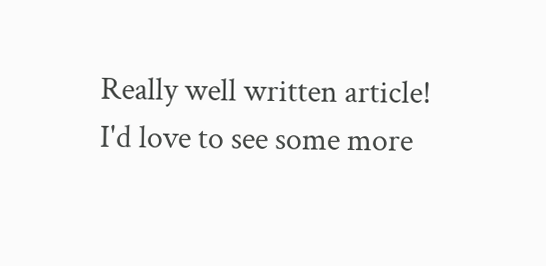Really well written article! I'd love to see some more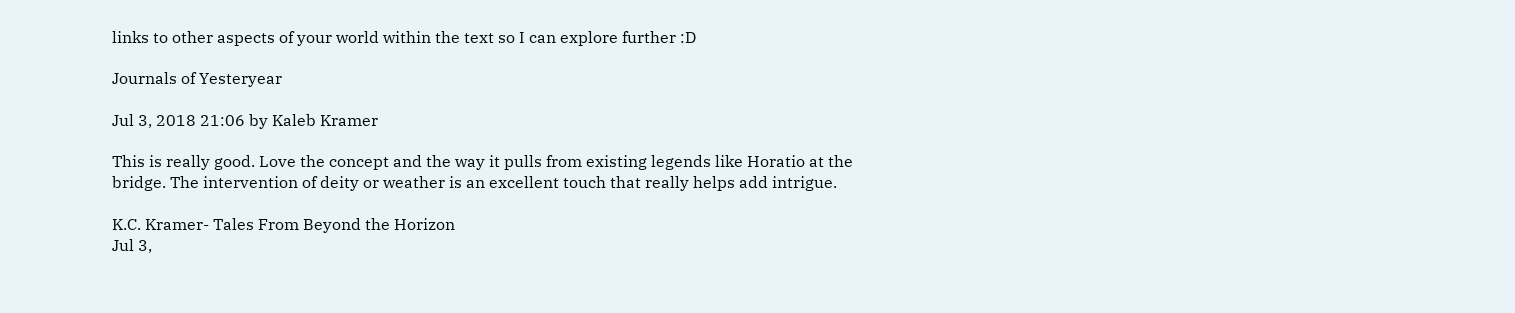links to other aspects of your world within the text so I can explore further :D

Journals of Yesteryear

Jul 3, 2018 21:06 by Kaleb Kramer

This is really good. Love the concept and the way it pulls from existing legends like Horatio at the bridge. The intervention of deity or weather is an excellent touch that really helps add intrigue.

K.C. Kramer- Tales From Beyond the Horizon
Jul 3,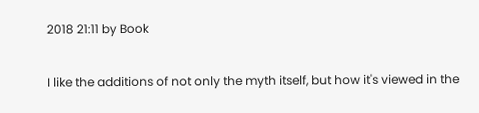2018 21:11 by Book

I like the additions of not only the myth itself, but how it's viewed in the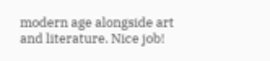modern age alongside art and literature. Nice job!